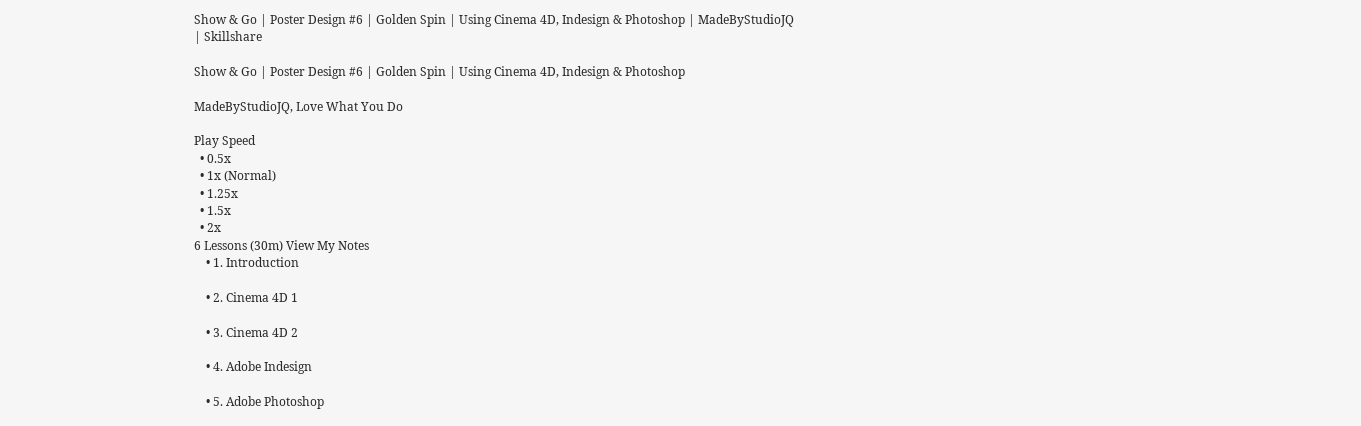Show & Go | Poster Design #6 | Golden Spin | Using Cinema 4D, Indesign & Photoshop | MadeByStudioJQ | Skillshare

Show & Go | Poster Design #6 | Golden Spin | Using Cinema 4D, Indesign & Photoshop

MadeByStudioJQ, Love What You Do

Play Speed
  • 0.5x
  • 1x (Normal)
  • 1.25x
  • 1.5x
  • 2x
6 Lessons (30m) View My Notes
    • 1. Introduction

    • 2. Cinema 4D 1

    • 3. Cinema 4D 2

    • 4. Adobe Indesign

    • 5. Adobe Photoshop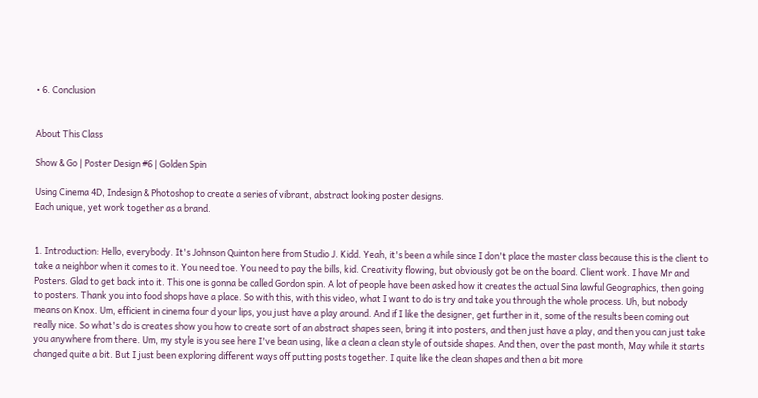• 6. Conclusion


About This Class

Show & Go | Poster Design #6 | Golden Spin

Using Cinema 4D, Indesign & Photoshop to create a series of vibrant, abstract looking poster designs.
Each unique, yet work together as a brand.


1. Introduction: Hello, everybody. It's Johnson Quinton here from Studio J. Kidd. Yeah, it's been a while since I don't place the master class because this is the client to take a neighbor when it comes to it. You need toe. You need to pay the bills, kid. Creativity flowing, but obviously got be on the board. Client work. I have Mr and Posters. Glad to get back into it. This one is gonna be called Gordon spin. A lot of people have been asked how it creates the actual Sina lawful Geographics, then going to posters. Thank you into food shops have a place. So with this, with this video, what I want to do is try and take you through the whole process. Uh, but nobody means on Knox. Um, efficient in cinema four d your lips, you just have a play around. And if I like the designer, get further in it, some of the results been coming out really nice. So what's do is creates show you how to create sort of an abstract shapes seen, bring it into posters, and then just have a play, and then you can just take you anywhere from there. Um, my style is you see here I've bean using, like a clean a clean style of outside shapes. And then, over the past month, May while it starts changed quite a bit. But I just been exploring different ways off putting posts together. I quite like the clean shapes and then a bit more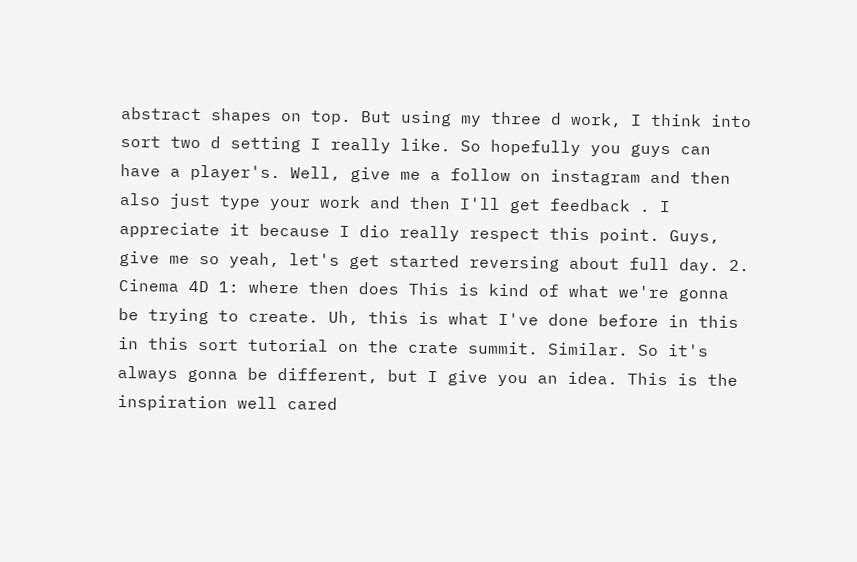abstract shapes on top. But using my three d work, I think into sort two d setting I really like. So hopefully you guys can have a player's. Well, give me a follow on instagram and then also just type your work and then I'll get feedback . I appreciate it because I dio really respect this point. Guys, give me so yeah, let's get started reversing about full day. 2. Cinema 4D 1: where then does This is kind of what we're gonna be trying to create. Uh, this is what I've done before in this in this sort tutorial on the crate summit. Similar. So it's always gonna be different, but I give you an idea. This is the inspiration well cared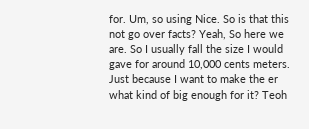for. Um, so using Nice. So is that this not go over facts? Yeah, So here we are. So I usually fall the size I would gave for around 10,000 cents meters. Just because I want to make the er what kind of big enough for it? Teoh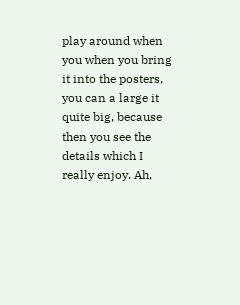play around when you when you bring it into the posters, you can a large it quite big, because then you see the details which I really enjoy. Ah,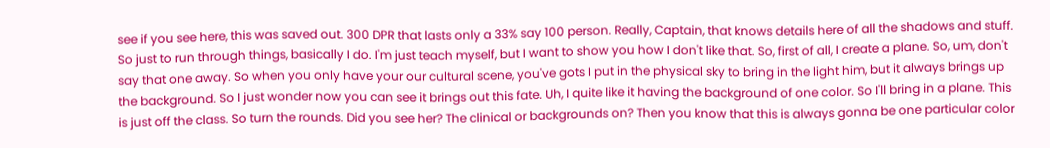see if you see here, this was saved out. 300 DPR that lasts only a 33% say 100 person. Really, Captain, that knows details here of all the shadows and stuff. So just to run through things, basically I do. I'm just teach myself, but I want to show you how I don't like that. So, first of all, I create a plane. So, um, don't say that one away. So when you only have your our cultural scene, you've gots I put in the physical sky to bring in the light him, but it always brings up the background. So I just wonder now you can see it brings out this fate. Uh, I quite like it having the background of one color. So I'll bring in a plane. This is just off the class. So turn the rounds. Did you see her? The clinical or backgrounds on? Then you know that this is always gonna be one particular color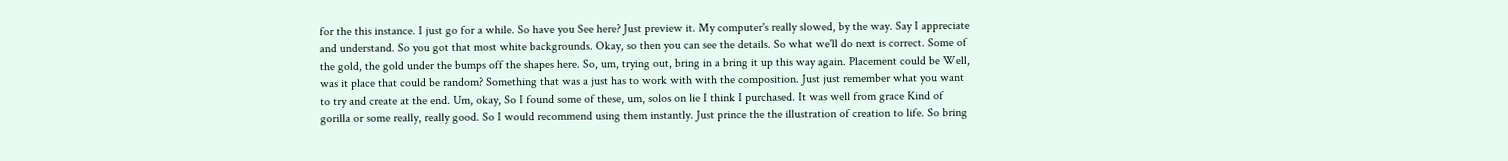for the this instance. I just go for a while. So have you See here? Just preview it. My computer's really slowed, by the way. Say I appreciate and understand. So you got that most white backgrounds. Okay, so then you can see the details. So what we'll do next is correct. Some of the gold, the gold under the bumps off the shapes here. So, um, trying out, bring in a bring it up this way again. Placement could be Well, was it place that could be random? Something that was a just has to work with with the composition. Just just remember what you want to try and create at the end. Um, okay, So I found some of these, um, solos on lie I think I purchased. It was well from grace Kind of gorilla or some really, really good. So I would recommend using them instantly. Just prince the the illustration of creation to life. So bring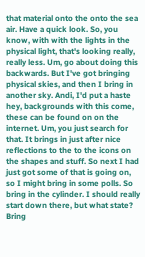that material onto the onto the sea air. Have a quick look. So, you know, with with the lights in the physical light, that's looking really, really less. Um, go about doing this backwards. But I've got bringing physical skies, and then I bring in another sky. Andi, I'd put a haste hey, backgrounds with this come, these can be found on on the internet. Um, you just search for that. It brings in just after nice reflections to the to the icons on the shapes and stuff. So next I had just got some of that is going on, so I might bring in some polls. So bring in the cylinder. I should really start down there, but what state? Bring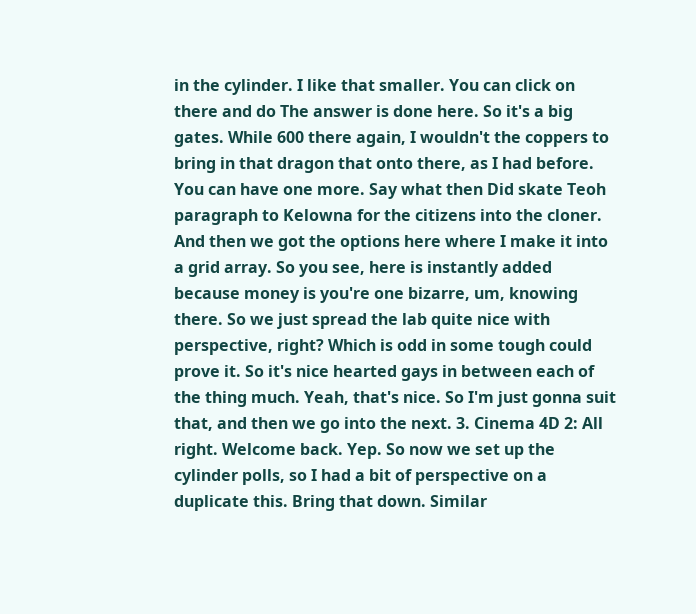in the cylinder. I like that smaller. You can click on there and do The answer is done here. So it's a big gates. While 600 there again, I wouldn't the coppers to bring in that dragon that onto there, as I had before. You can have one more. Say what then Did skate Teoh paragraph to Kelowna for the citizens into the cloner. And then we got the options here where I make it into a grid array. So you see, here is instantly added because money is you're one bizarre, um, knowing there. So we just spread the lab quite nice with perspective, right? Which is odd in some tough could prove it. So it's nice hearted gays in between each of the thing much. Yeah, that's nice. So I'm just gonna suit that, and then we go into the next. 3. Cinema 4D 2: All right. Welcome back. Yep. So now we set up the cylinder polls, so I had a bit of perspective on a duplicate this. Bring that down. Similar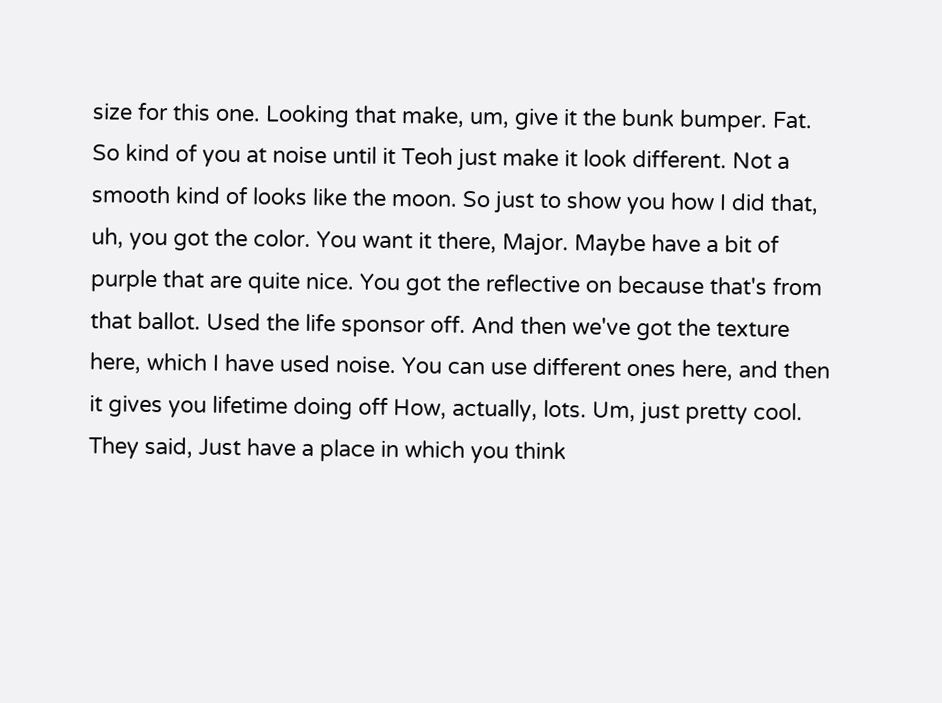size for this one. Looking that make, um, give it the bunk bumper. Fat. So kind of you at noise until it Teoh just make it look different. Not a smooth kind of looks like the moon. So just to show you how I did that, uh, you got the color. You want it there, Major. Maybe have a bit of purple that are quite nice. You got the reflective on because that's from that ballot. Used the life sponsor off. And then we've got the texture here, which I have used noise. You can use different ones here, and then it gives you lifetime doing off How, actually, lots. Um, just pretty cool. They said, Just have a place in which you think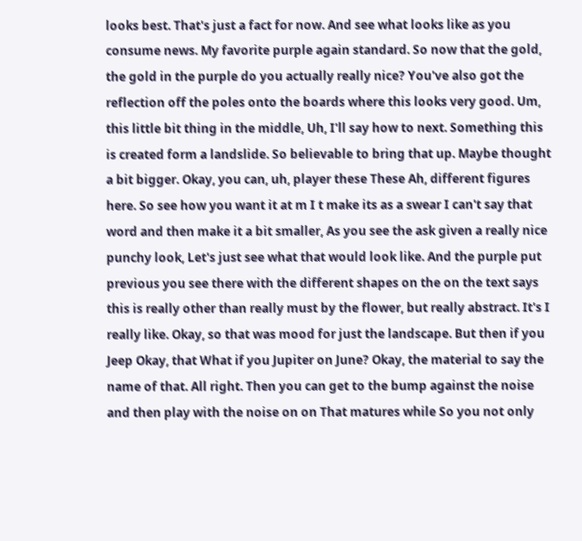looks best. That's just a fact for now. And see what looks like as you consume news. My favorite purple again standard. So now that the gold, the gold in the purple do you actually really nice? You've also got the reflection off the poles onto the boards where this looks very good. Um, this little bit thing in the middle, Uh, I'll say how to next. Something this is created form a landslide. So believable to bring that up. Maybe thought a bit bigger. Okay, you can, uh, player these These Ah, different figures here. So see how you want it at m I t make its as a swear I can't say that word and then make it a bit smaller, As you see the ask given a really nice punchy look, Let's just see what that would look like. And the purple put previous you see there with the different shapes on the on the text says this is really other than really must by the flower, but really abstract. It's I really like. Okay, so that was mood for just the landscape. But then if you Jeep Okay, that What if you Jupiter on June? Okay, the material to say the name of that. All right. Then you can get to the bump against the noise and then play with the noise on on That matures while So you not only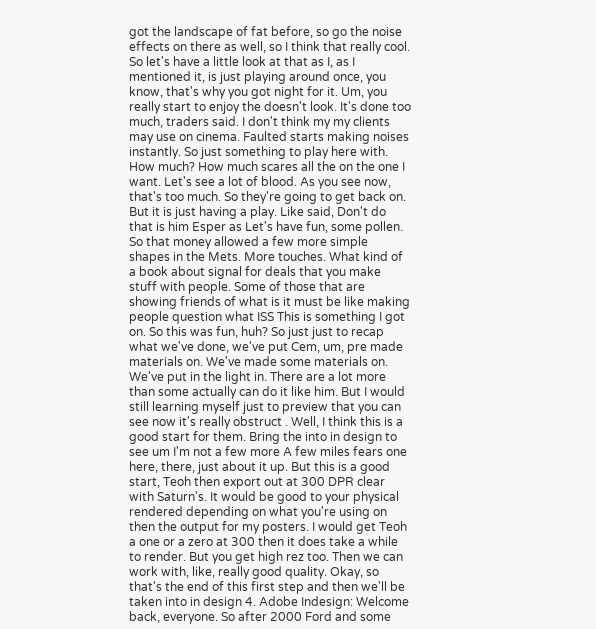got the landscape of fat before, so go the noise effects on there as well, so I think that really cool. So let's have a little look at that as I, as I mentioned it, is just playing around once, you know, that's why you got night for it. Um, you really start to enjoy the doesn't look. It's done too much, traders said. I don't think my my clients may use on cinema. Faulted starts making noises instantly. So just something to play here with. How much? How much scares all the on the one I want. Let's see a lot of blood. As you see now, that's too much. So they're going to get back on. But it is just having a play. Like said, Don't do that is him Esper as Let's have fun, some pollen. So that money allowed a few more simple shapes in the Mets. More touches. What kind of a book about signal for deals that you make stuff with people. Some of those that are showing friends of what is it must be like making people question what ISS This is something I got on. So this was fun, huh? So just just to recap what we've done, we've put Cem, um, pre made materials on. We've made some materials on. We've put in the light in. There are a lot more than some actually can do it like him. But I would still learning myself just to preview that you can see now it's really obstruct . Well, I think this is a good start for them. Bring the into in design to see um I'm not a few more A few miles fears one here, there, just about it up. But this is a good start, Teoh then export out at 300 DPR clear with Saturn's. It would be good to your physical rendered depending on what you're using on then the output for my posters. I would get Teoh a one or a zero at 300 then it does take a while to render. But you get high rez too. Then we can work with, like, really good quality. Okay, so that's the end of this first step and then we'll be taken into in design 4. Adobe Indesign: Welcome back, everyone. So after 2000 Ford and some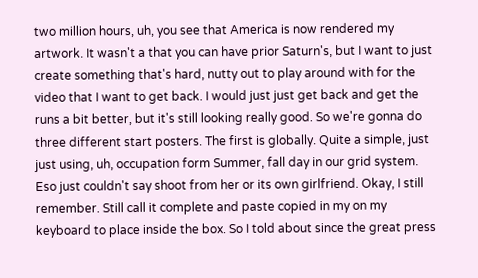two million hours, uh, you see that America is now rendered my artwork. It wasn't a that you can have prior Saturn's, but I want to just create something that's hard, nutty out to play around with for the video that I want to get back. I would just just get back and get the runs a bit better, but it's still looking really good. So we're gonna do three different start posters. The first is globally. Quite a simple, just just using, uh, occupation form Summer, fall day in our grid system. Eso just couldn't say shoot from her or its own girlfriend. Okay, I still remember. Still call it complete and paste copied in my on my keyboard to place inside the box. So I told about since the great press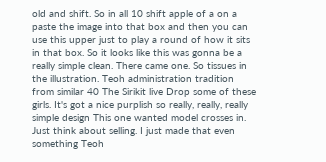old and shift. So in all 10 shift apple of a on a paste the image into that box and then you can use this upper just to play a round of how it sits in that box. So it looks like this was gonna be a really simple clean. There came one. So tissues in the illustration. Teoh administration tradition from similar 40 The Sirikit live Drop some of these girls. It's got a nice purplish so really, really, really simple design This one wanted model crosses in. Just think about selling. I just made that even something Teoh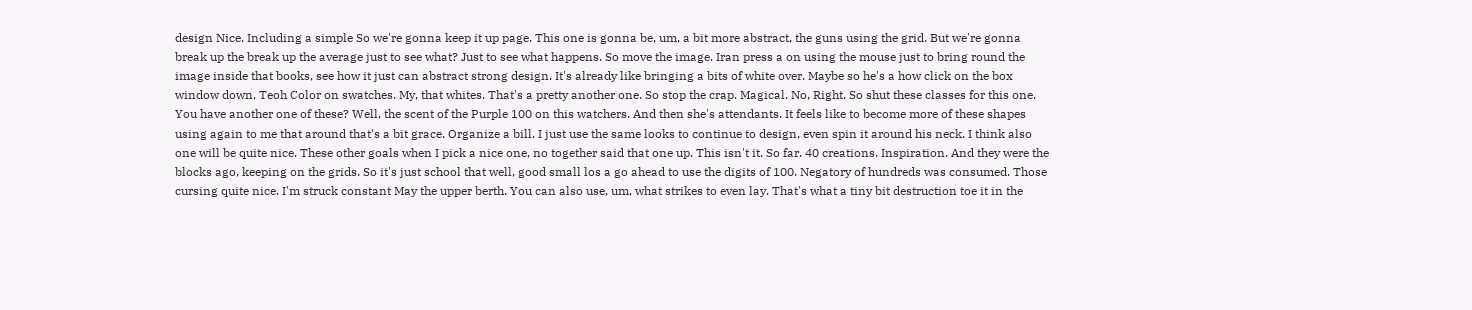design Nice. Including a simple So we're gonna keep it up page. This one is gonna be, um, a bit more abstract, the guns using the grid. But we're gonna break up the break up the average just to see what? Just to see what happens. So move the image. Iran press a on using the mouse just to bring round the image inside that books, see how it just can abstract strong design. It's already like bringing a bits of white over. Maybe so he's a how click on the box window down, Teoh Color on swatches. My, that whites. That's a pretty another one. So stop the crap. Magical. No, Right. So shut these classes for this one. You have another one of these? Well, the scent of the Purple 100 on this watchers. And then she's attendants. It feels like to become more of these shapes using again to me that around that's a bit grace. Organize a bill. I just use the same looks to continue to design, even spin it around his neck. I think also one will be quite nice. These other goals when I pick a nice one, no together said that one up. This isn't it. So far. 40 creations. Inspiration. And they were the blocks ago, keeping on the grids. So it's just school that well, good small los a go ahead to use the digits of 100. Negatory of hundreds was consumed. Those cursing quite nice. I'm struck constant May the upper berth. You can also use, um, what strikes to even lay. That's what a tiny bit destruction toe it in the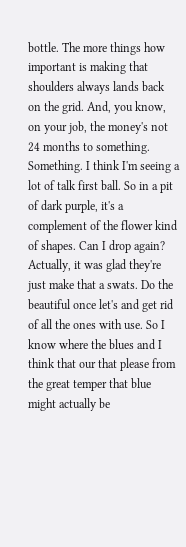bottle. The more things how important is making that shoulders always lands back on the grid. And, you know, on your job, the money's not 24 months to something. Something. I think I'm seeing a lot of talk first ball. So in a pit of dark purple, it's a complement of the flower kind of shapes. Can I drop again? Actually, it was glad they're just make that a swats. Do the beautiful once let's and get rid of all the ones with use. So I know where the blues and I think that our that please from the great temper that blue might actually be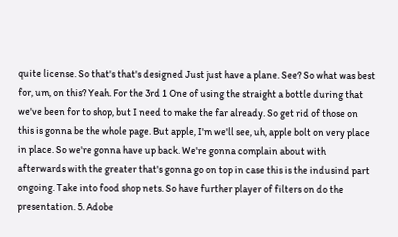quite license. So that's that's designed Just just have a plane. See? So what was best for, um, on this? Yeah. For the 3rd 1 One of using the straight a bottle during that we've been for to shop, but I need to make the far already. So get rid of those on this is gonna be the whole page. But apple, I'm we'll see, uh, apple bolt on very place in place. So we're gonna have up back. We're gonna complain about with afterwards with the greater that's gonna go on top in case this is the indusind part ongoing. Take into food shop nets. So have further player of filters on do the presentation. 5. Adobe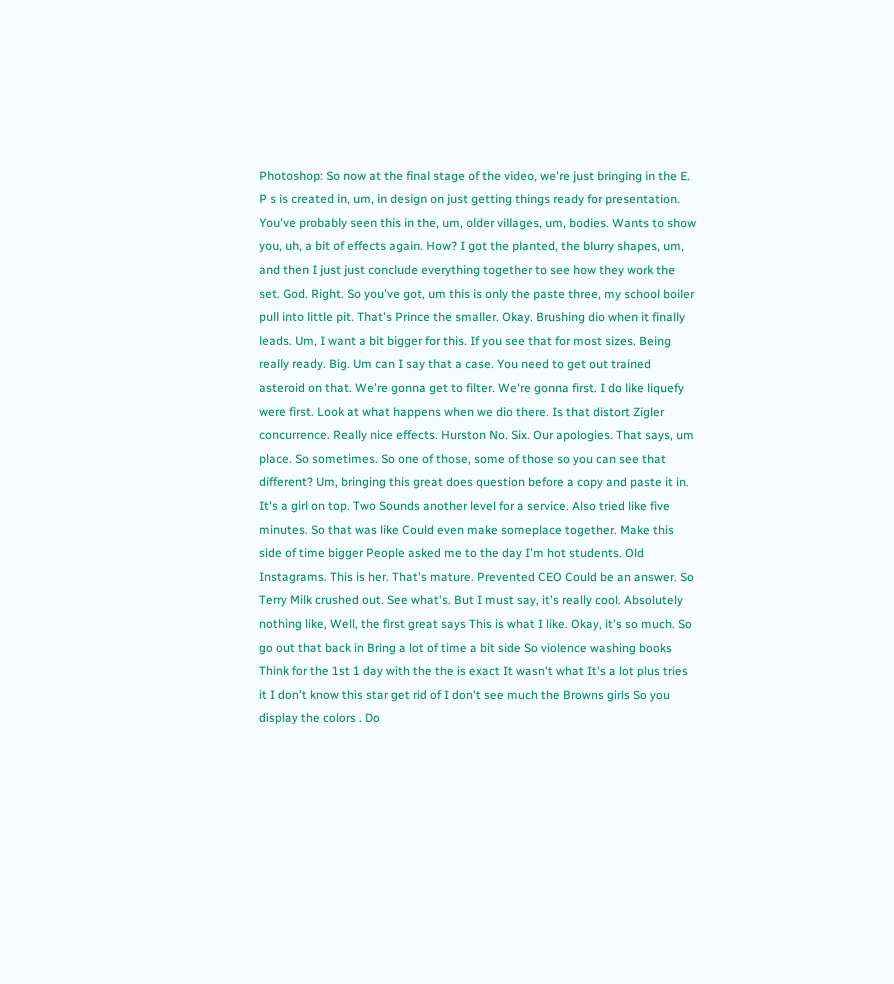Photoshop: So now at the final stage of the video, we're just bringing in the E. P s is created in, um, in design on just getting things ready for presentation. You've probably seen this in the, um, older villages, um, bodies. Wants to show you, uh, a bit of effects again. How? I got the planted, the blurry shapes, um, and then I just just conclude everything together to see how they work the set. God. Right. So you've got, um this is only the paste three, my school boiler pull into little pit. That's Prince the smaller. Okay. Brushing dio when it finally leads. Um, I want a bit bigger for this. If you see that for most sizes. Being really ready. Big. Um can I say that a case. You need to get out trained asteroid on that. We're gonna get to filter. We're gonna first. I do like liquefy were first. Look at what happens when we dio there. Is that distort Zigler concurrence. Really nice effects. Hurston No. Six. Our apologies. That says, um place. So sometimes. So one of those, some of those so you can see that different? Um, bringing this great does question before a copy and paste it in. It's a girl on top. Two Sounds another level for a service. Also tried like five minutes. So that was like Could even make someplace together. Make this side of time bigger People asked me to the day I'm hot students. Old Instagrams. This is her. That's mature. Prevented CEO Could be an answer. So Terry Milk crushed out. See what's. But I must say, it's really cool. Absolutely nothing like, Well, the first great says This is what I like. Okay, it's so much. So go out that back in Bring a lot of time a bit side So violence washing books Think for the 1st 1 day with the the is exact It wasn't what It's a lot plus tries it I don't know this star get rid of I don't see much the Browns girls So you display the colors . Do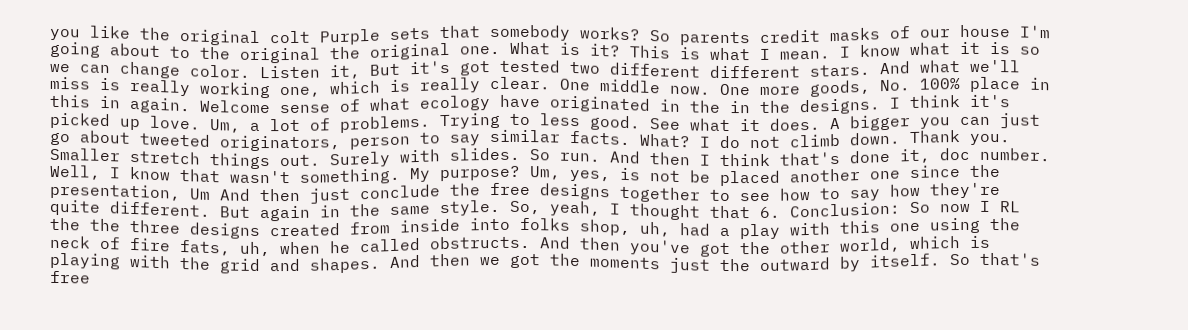you like the original colt Purple sets that somebody works? So parents credit masks of our house I'm going about to the original the original one. What is it? This is what I mean. I know what it is so we can change color. Listen it, But it's got tested two different different stars. And what we'll miss is really working one, which is really clear. One middle now. One more goods, No. 100% place in this in again. Welcome sense of what ecology have originated in the in the designs. I think it's picked up love. Um, a lot of problems. Trying to less good. See what it does. A bigger you can just go about tweeted originators, person to say similar facts. What? I do not climb down. Thank you. Smaller stretch things out. Surely with slides. So run. And then I think that's done it, doc number. Well, I know that wasn't something. My purpose? Um, yes, is not be placed another one since the presentation, Um And then just conclude the free designs together to see how to say how they're quite different. But again in the same style. So, yeah, I thought that 6. Conclusion: So now I RL the the three designs created from inside into folks shop, uh, had a play with this one using the neck of fire fats, uh, when he called obstructs. And then you've got the other world, which is playing with the grid and shapes. And then we got the moments just the outward by itself. So that's free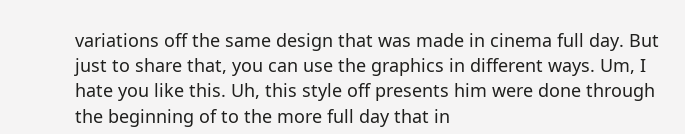variations off the same design that was made in cinema full day. But just to share that, you can use the graphics in different ways. Um, I hate you like this. Uh, this style off presents him were done through the beginning of to the more full day that in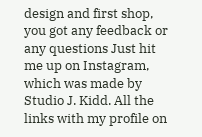design and first shop, you got any feedback or any questions Just hit me up on Instagram, which was made by Studio J. Kidd. All the links with my profile on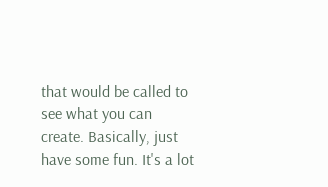that would be called to see what you can create. Basically, just have some fun. It's a lot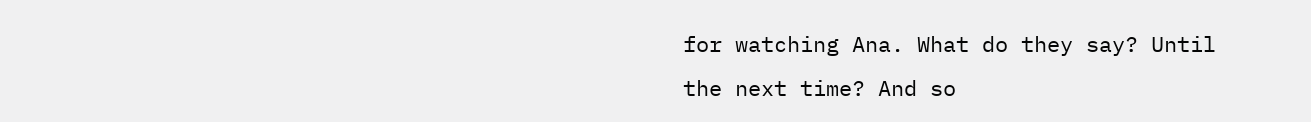for watching Ana. What do they say? Until the next time? And so